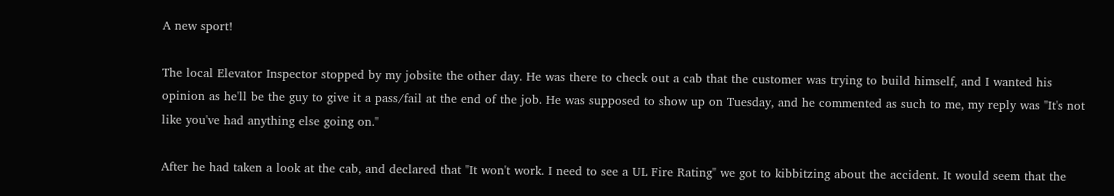A new sport!

The local Elevator Inspector stopped by my jobsite the other day. He was there to check out a cab that the customer was trying to build himself, and I wanted his opinion as he'll be the guy to give it a pass/fail at the end of the job. He was supposed to show up on Tuesday, and he commented as such to me, my reply was "It's not like you've had anything else going on."

After he had taken a look at the cab, and declared that "It won't work. I need to see a UL Fire Rating" we got to kibbitzing about the accident. It would seem that the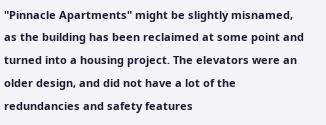"Pinnacle Apartments" might be slightly misnamed, as the building has been reclaimed at some point and turned into a housing project. The elevators were an older design, and did not have a lot of the redundancies and safety features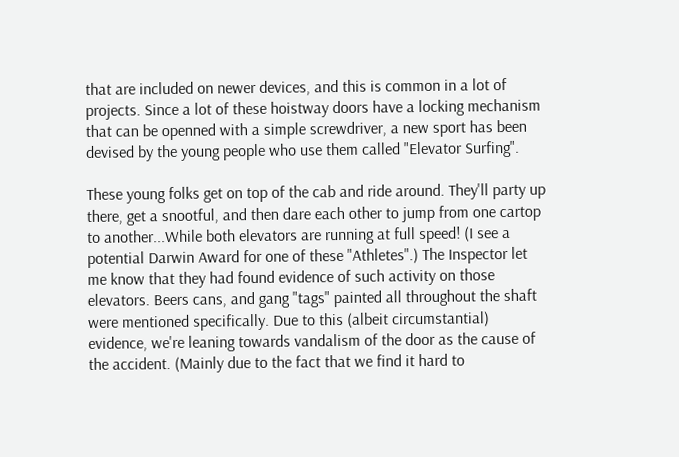that are included on newer devices, and this is common in a lot of projects. Since a lot of these hoistway doors have a locking mechanism that can be openned with a simple screwdriver, a new sport has been devised by the young people who use them called "Elevator Surfing".

These young folks get on top of the cab and ride around. They'll party up there, get a snootful, and then dare each other to jump from one cartop to another...While both elevators are running at full speed! (I see a potential Darwin Award for one of these "Athletes".) The Inspector let me know that they had found evidence of such activity on those elevators. Beers cans, and gang "tags" painted all throughout the shaft were mentioned specifically. Due to this (albeit circumstantial) evidence, we're leaning towards vandalism of the door as the cause of the accident. (Mainly due to the fact that we find it hard to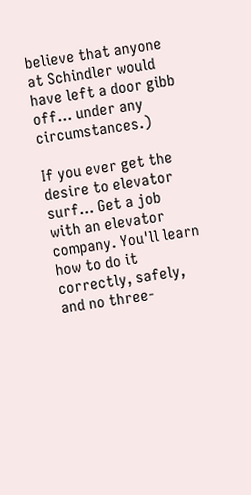believe that anyone at Schindler would have left a door gibb off... under any circumstances.)

If you ever get the desire to elevator surf... Get a job with an elevator company. You'll learn how to do it correctly, safely, and no three-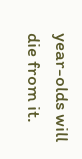year-olds will die from it.